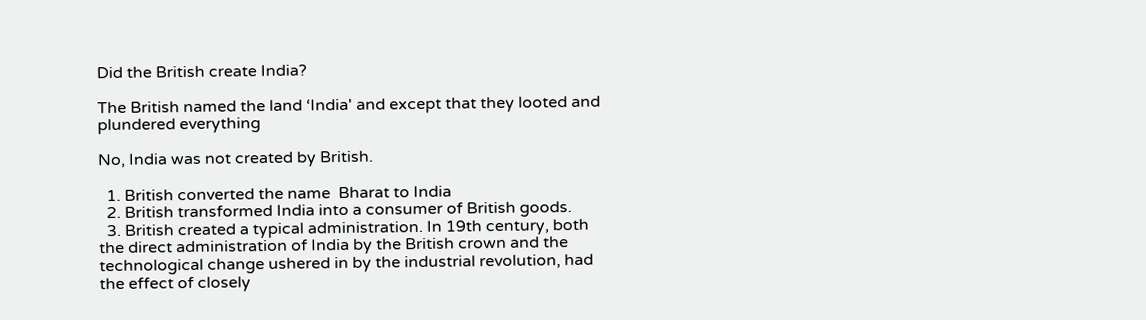Did the British create India?

The British named the land ‘India' and except that they looted and plundered everything

No, India was not created by British.

  1. British converted the name  Bharat to India
  2. British transformed India into a consumer of British goods.
  3. British created a typical administration. In 19th century, both the direct administration of India by the British crown and the technological change ushered in by the industrial revolution, had the effect of closely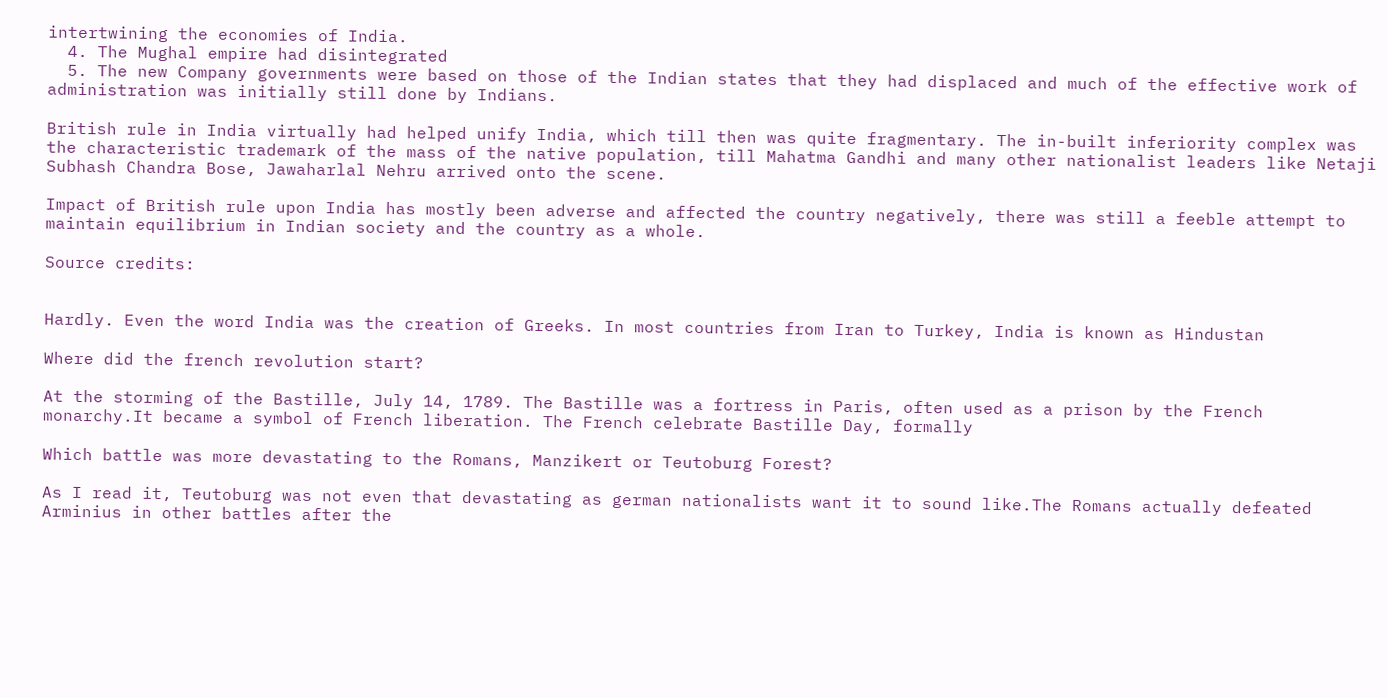intertwining the economies of India.
  4. The Mughal empire had disintegrated
  5. The new Company governments were based on those of the Indian states that they had displaced and much of the effective work of administration was initially still done by Indians.

British rule in India virtually had helped unify India, which till then was quite fragmentary. The in-built inferiority complex was the characteristic trademark of the mass of the native population, till Mahatma Gandhi and many other nationalist leaders like Netaji Subhash Chandra Bose, Jawaharlal Nehru arrived onto the scene.

Impact of British rule upon India has mostly been adverse and affected the country negatively, there was still a feeble attempt to maintain equilibrium in Indian society and the country as a whole.

Source credits:


Hardly. Even the word India was the creation of Greeks. In most countries from Iran to Turkey, India is known as Hindustan

Where did the french revolution start?

At the storming of the Bastille, July 14, 1789. The Bastille was a fortress in Paris, often used as a prison by the French monarchy.It became a symbol of French liberation. The French celebrate Bastille Day, formally

Which battle was more devastating to the Romans, Manzikert or Teutoburg Forest?

As I read it, Teutoburg was not even that devastating as german nationalists want it to sound like.The Romans actually defeated Arminius in other battles after the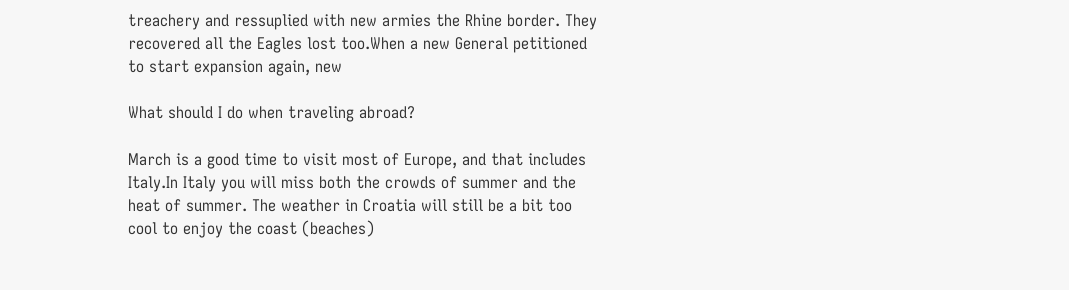treachery and ressuplied with new armies the Rhine border. They recovered all the Eagles lost too.When a new General petitioned to start expansion again, new

What should I do when traveling abroad?

March is a good time to visit most of Europe, and that includes Italy.In Italy you will miss both the crowds of summer and the heat of summer. The weather in Croatia will still be a bit too cool to enjoy the coast (beaches)